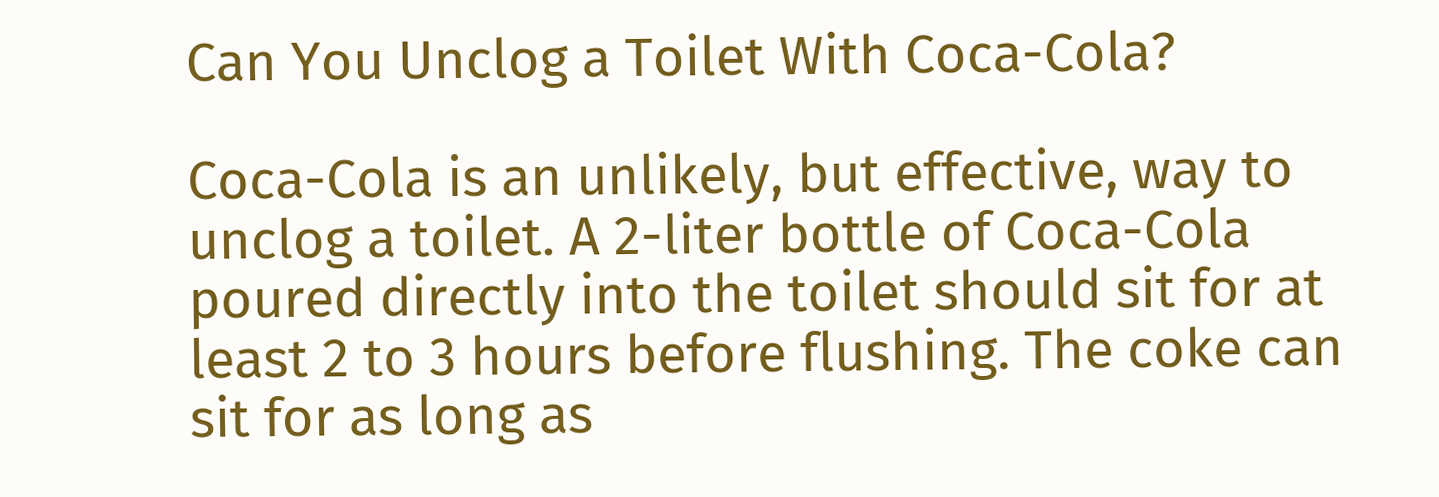Can You Unclog a Toilet With Coca-Cola?

Coca-Cola is an unlikely, but effective, way to unclog a toilet. A 2-liter bottle of Coca-Cola poured directly into the toilet should sit for at least 2 to 3 hours before flushing. The coke can sit for as long as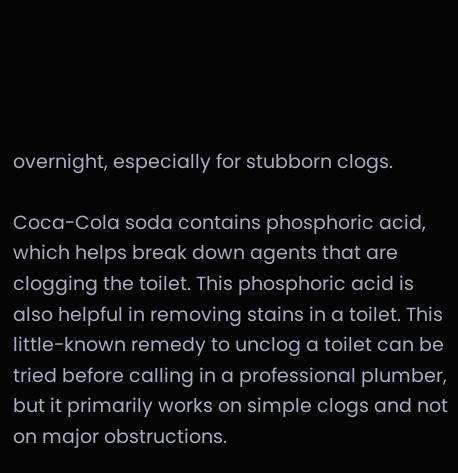overnight, especially for stubborn clogs.

Coca-Cola soda contains phosphoric acid, which helps break down agents that are clogging the toilet. This phosphoric acid is also helpful in removing stains in a toilet. This little-known remedy to unclog a toilet can be tried before calling in a professional plumber, but it primarily works on simple clogs and not on major obstructions.